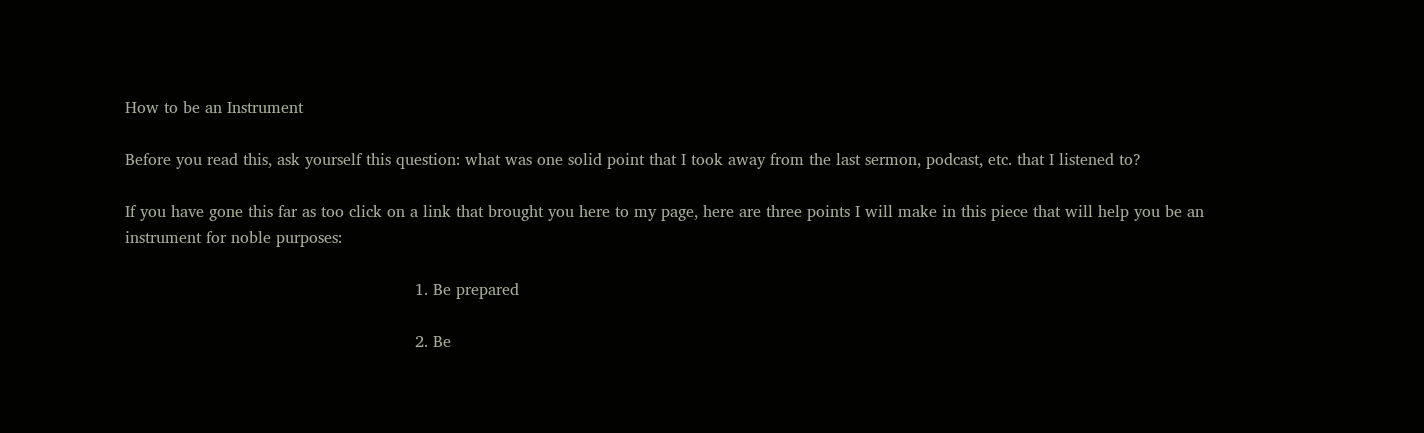How to be an Instrument

Before you read this, ask yourself this question: what was one solid point that I took away from the last sermon, podcast, etc. that I listened to?

If you have gone this far as too click on a link that brought you here to my page, here are three points I will make in this piece that will help you be an instrument for noble purposes:

                                                          1. Be prepared

                                                          2. Be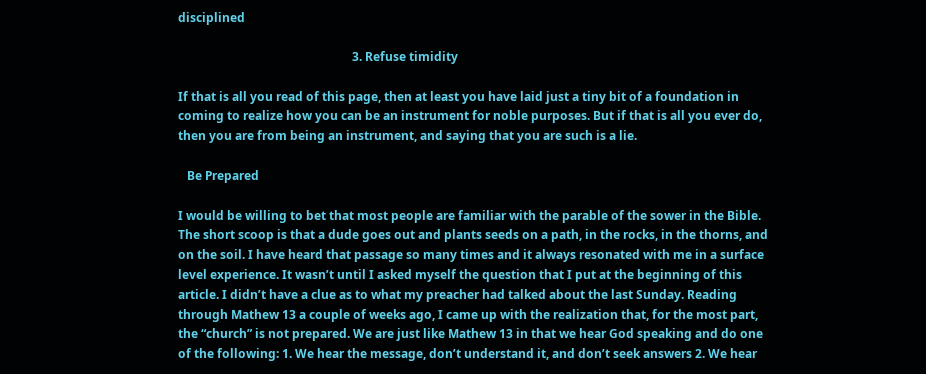disciplined

                                                          3. Refuse timidity

If that is all you read of this page, then at least you have laid just a tiny bit of a foundation in coming to realize how you can be an instrument for noble purposes. But if that is all you ever do, then you are from being an instrument, and saying that you are such is a lie.

   Be Prepared

I would be willing to bet that most people are familiar with the parable of the sower in the Bible. The short scoop is that a dude goes out and plants seeds on a path, in the rocks, in the thorns, and on the soil. I have heard that passage so many times and it always resonated with me in a surface level experience. It wasn’t until I asked myself the question that I put at the beginning of this article. I didn’t have a clue as to what my preacher had talked about the last Sunday. Reading through Mathew 13 a couple of weeks ago, I came up with the realization that, for the most part, the “church” is not prepared. We are just like Mathew 13 in that we hear God speaking and do one of the following: 1. We hear the message, don’t understand it, and don’t seek answers 2. We hear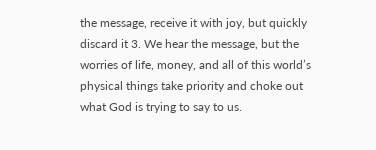the message, receive it with joy, but quickly discard it 3. We hear the message, but the worries of life, money, and all of this world’s physical things take priority and choke out what God is trying to say to us.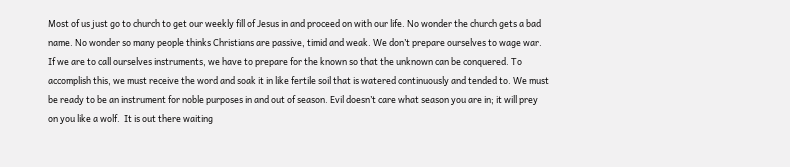Most of us just go to church to get our weekly fill of Jesus in and proceed on with our life. No wonder the church gets a bad name. No wonder so many people thinks Christians are passive, timid and weak. We don’t prepare ourselves to wage war. If we are to call ourselves instruments, we have to prepare for the known so that the unknown can be conquered. To accomplish this, we must receive the word and soak it in like fertile soil that is watered continuously and tended to. We must be ready to be an instrument for noble purposes in and out of season. Evil doesn’t care what season you are in; it will prey on you like a wolf.  It is out there waiting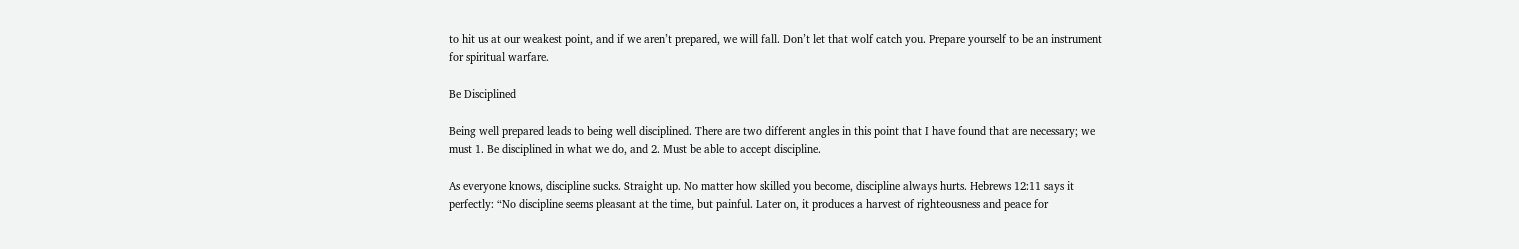to hit us at our weakest point, and if we aren’t prepared, we will fall. Don’t let that wolf catch you. Prepare yourself to be an instrument for spiritual warfare.

Be Disciplined

Being well prepared leads to being well disciplined. There are two different angles in this point that I have found that are necessary; we must 1. Be disciplined in what we do, and 2. Must be able to accept discipline.

As everyone knows, discipline sucks. Straight up. No matter how skilled you become, discipline always hurts. Hebrews 12:11 says it perfectly: “No discipline seems pleasant at the time, but painful. Later on, it produces a harvest of righteousness and peace for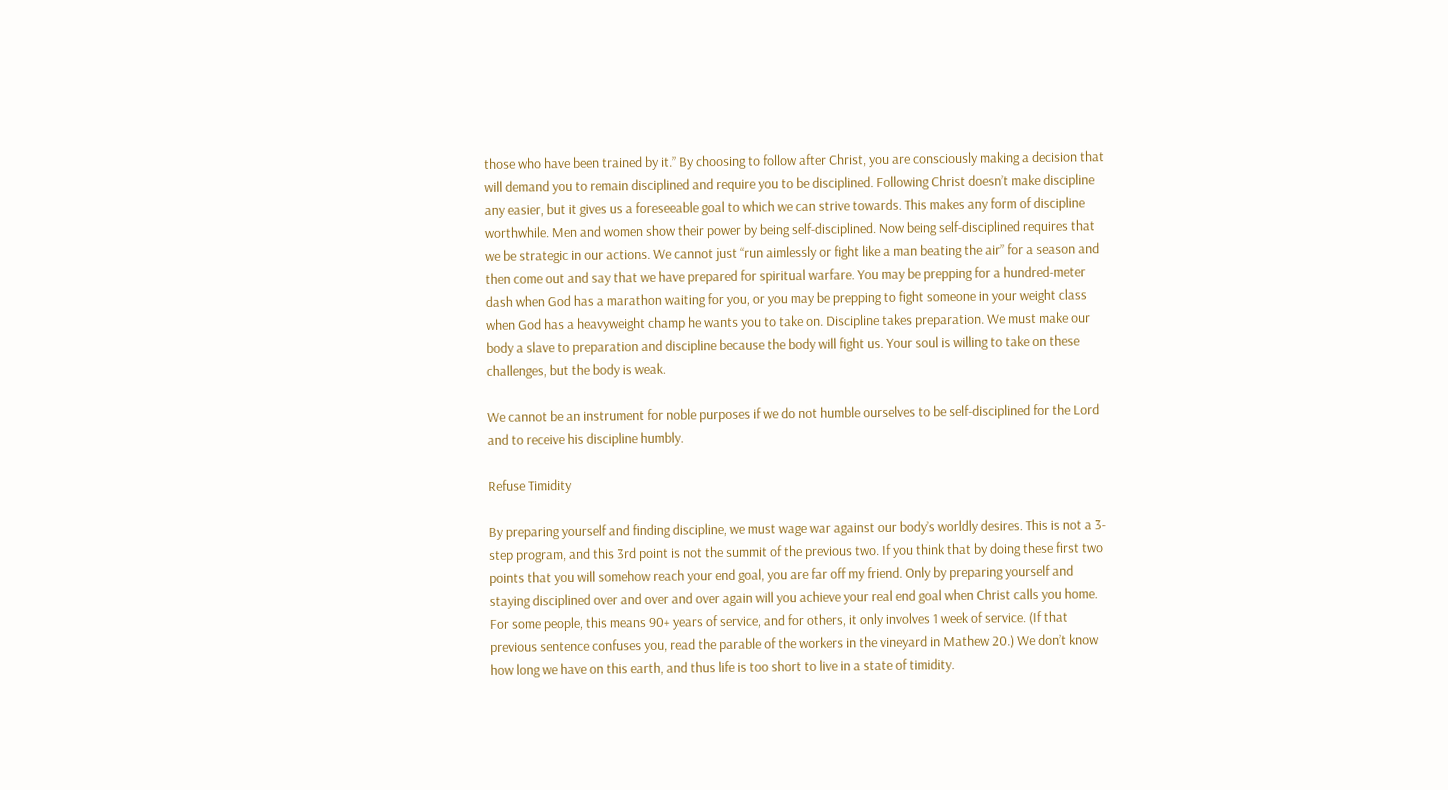those who have been trained by it.” By choosing to follow after Christ, you are consciously making a decision that will demand you to remain disciplined and require you to be disciplined. Following Christ doesn’t make discipline any easier, but it gives us a foreseeable goal to which we can strive towards. This makes any form of discipline worthwhile. Men and women show their power by being self-disciplined. Now being self-disciplined requires that we be strategic in our actions. We cannot just “run aimlessly or fight like a man beating the air” for a season and then come out and say that we have prepared for spiritual warfare. You may be prepping for a hundred-meter dash when God has a marathon waiting for you, or you may be prepping to fight someone in your weight class when God has a heavyweight champ he wants you to take on. Discipline takes preparation. We must make our body a slave to preparation and discipline because the body will fight us. Your soul is willing to take on these challenges, but the body is weak.

We cannot be an instrument for noble purposes if we do not humble ourselves to be self-disciplined for the Lord and to receive his discipline humbly.

Refuse Timidity

By preparing yourself and finding discipline, we must wage war against our body’s worldly desires. This is not a 3-step program, and this 3rd point is not the summit of the previous two. If you think that by doing these first two points that you will somehow reach your end goal, you are far off my friend. Only by preparing yourself and staying disciplined over and over and over again will you achieve your real end goal when Christ calls you home. For some people, this means 90+ years of service, and for others, it only involves 1 week of service. (If that previous sentence confuses you, read the parable of the workers in the vineyard in Mathew 20.) We don’t know how long we have on this earth, and thus life is too short to live in a state of timidity.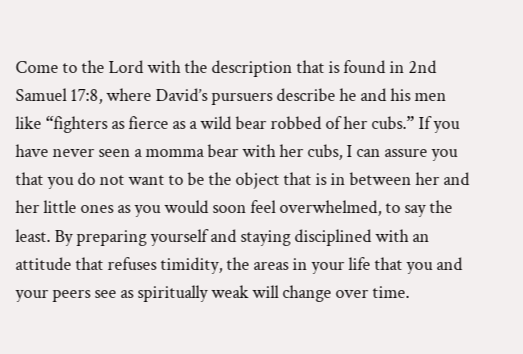Come to the Lord with the description that is found in 2nd Samuel 17:8, where David’s pursuers describe he and his men like “fighters as fierce as a wild bear robbed of her cubs.” If you have never seen a momma bear with her cubs, I can assure you that you do not want to be the object that is in between her and her little ones as you would soon feel overwhelmed, to say the least. By preparing yourself and staying disciplined with an attitude that refuses timidity, the areas in your life that you and your peers see as spiritually weak will change over time.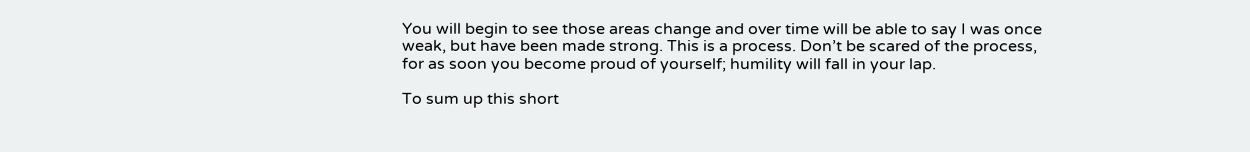You will begin to see those areas change and over time will be able to say I was once weak, but have been made strong. This is a process. Don’t be scared of the process, for as soon you become proud of yourself; humility will fall in your lap.

To sum up this short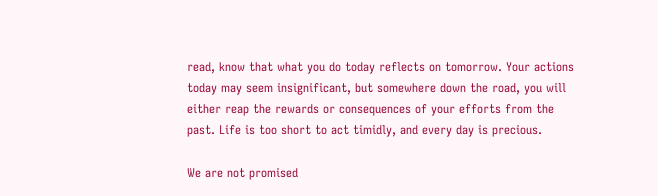read, know that what you do today reflects on tomorrow. Your actions today may seem insignificant, but somewhere down the road, you will either reap the rewards or consequences of your efforts from the past. Life is too short to act timidly, and every day is precious.

We are not promised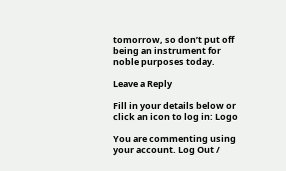tomorrow, so don’t put off being an instrument for noble purposes today.

Leave a Reply

Fill in your details below or click an icon to log in: Logo

You are commenting using your account. Log Out /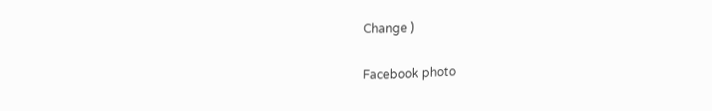Change )

Facebook photo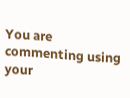You are commenting using your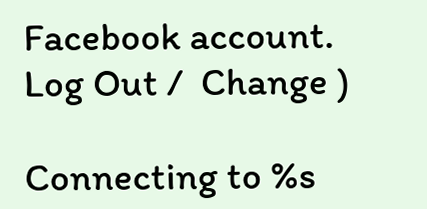Facebook account. Log Out /  Change )

Connecting to %s